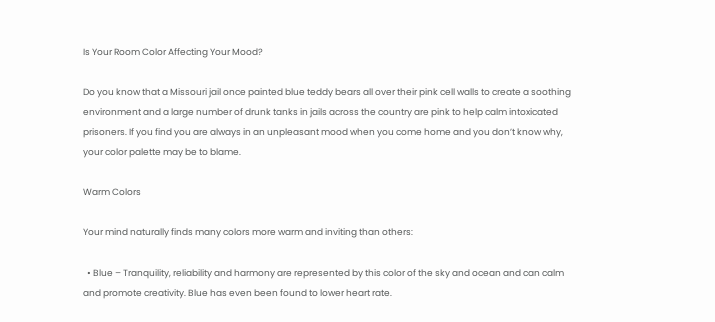Is Your Room Color Affecting Your Mood?

Do you know that a Missouri jail once painted blue teddy bears all over their pink cell walls to create a soothing environment and a large number of drunk tanks in jails across the country are pink to help calm intoxicated prisoners. If you find you are always in an unpleasant mood when you come home and you don’t know why, your color palette may be to blame.

Warm Colors

Your mind naturally finds many colors more warm and inviting than others:

  • Blue – Tranquility, reliability and harmony are represented by this color of the sky and ocean and can calm and promote creativity. Blue has even been found to lower heart rate.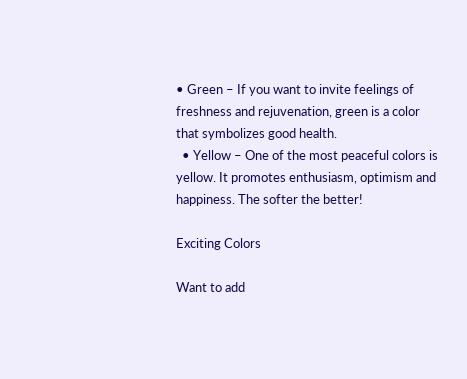• Green – If you want to invite feelings of freshness and rejuvenation, green is a color that symbolizes good health.
  • Yellow – One of the most peaceful colors is yellow. It promotes enthusiasm, optimism and happiness. The softer the better!

Exciting Colors

Want to add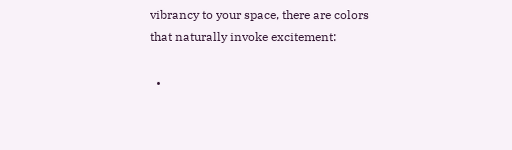vibrancy to your space, there are colors that naturally invoke excitement:

  •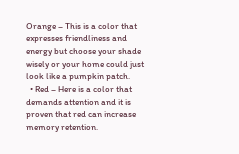Orange – This is a color that expresses friendliness and energy but choose your shade wisely or your home could just look like a pumpkin patch.
  • Red – Here is a color that demands attention and it is proven that red can increase memory retention.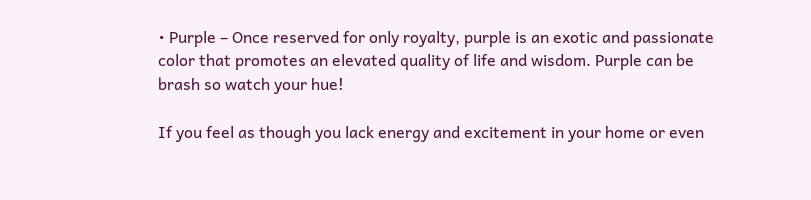• Purple – Once reserved for only royalty, purple is an exotic and passionate color that promotes an elevated quality of life and wisdom. Purple can be brash so watch your hue!

If you feel as though you lack energy and excitement in your home or even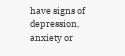have signs of depression, anxiety or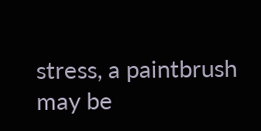stress, a paintbrush may be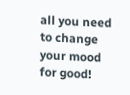all you need to change your mood for good!